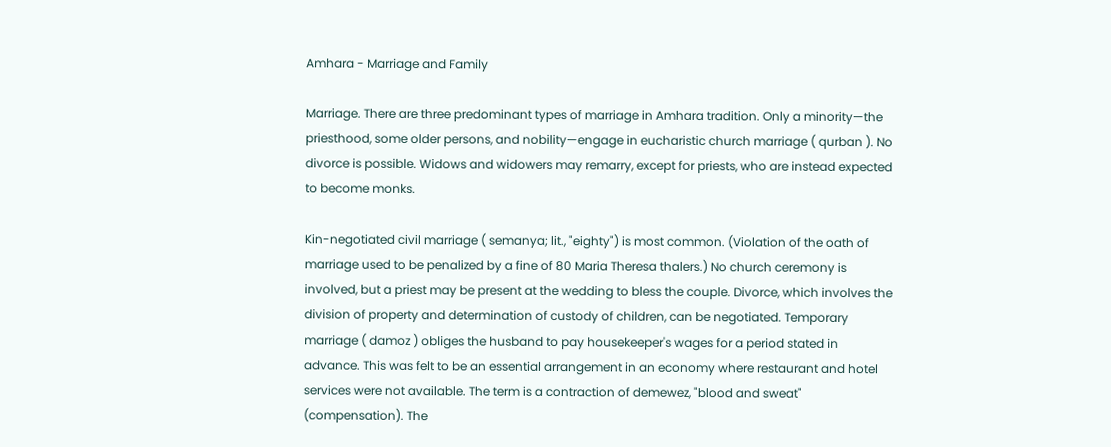Amhara - Marriage and Family

Marriage. There are three predominant types of marriage in Amhara tradition. Only a minority—the priesthood, some older persons, and nobility—engage in eucharistic church marriage ( qurban ). No divorce is possible. Widows and widowers may remarry, except for priests, who are instead expected to become monks.

Kin-negotiated civil marriage ( semanya; lit., "eighty") is most common. (Violation of the oath of marriage used to be penalized by a fine of 80 Maria Theresa thalers.) No church ceremony is involved, but a priest may be present at the wedding to bless the couple. Divorce, which involves the division of property and determination of custody of children, can be negotiated. Temporary marriage ( damoz ) obliges the husband to pay housekeeper's wages for a period stated in advance. This was felt to be an essential arrangement in an economy where restaurant and hotel services were not available. The term is a contraction of demewez, "blood and sweat" (compensation). The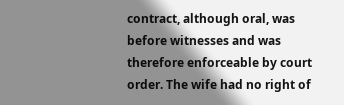contract, although oral, was before witnesses and was therefore enforceable by court order. The wife had no right of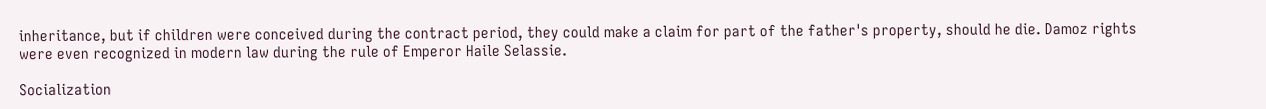inheritance, but if children were conceived during the contract period, they could make a claim for part of the father's property, should he die. Damoz rights were even recognized in modern law during the rule of Emperor Haile Selassie.

Socialization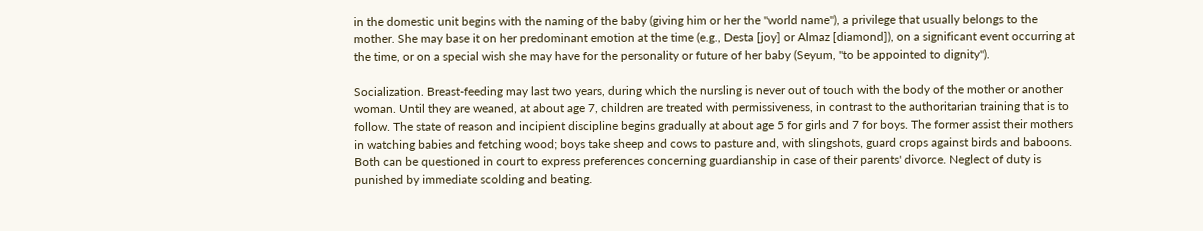in the domestic unit begins with the naming of the baby (giving him or her the "world name"), a privilege that usually belongs to the mother. She may base it on her predominant emotion at the time (e.g., Desta [joy] or Almaz [diamond]), on a significant event occurring at the time, or on a special wish she may have for the personality or future of her baby (Seyum, "to be appointed to dignity").

Socialization. Breast-feeding may last two years, during which the nursling is never out of touch with the body of the mother or another woman. Until they are weaned, at about age 7, children are treated with permissiveness, in contrast to the authoritarian training that is to follow. The state of reason and incipient discipline begins gradually at about age 5 for girls and 7 for boys. The former assist their mothers in watching babies and fetching wood; boys take sheep and cows to pasture and, with slingshots, guard crops against birds and baboons. Both can be questioned in court to express preferences concerning guardianship in case of their parents' divorce. Neglect of duty is punished by immediate scolding and beating.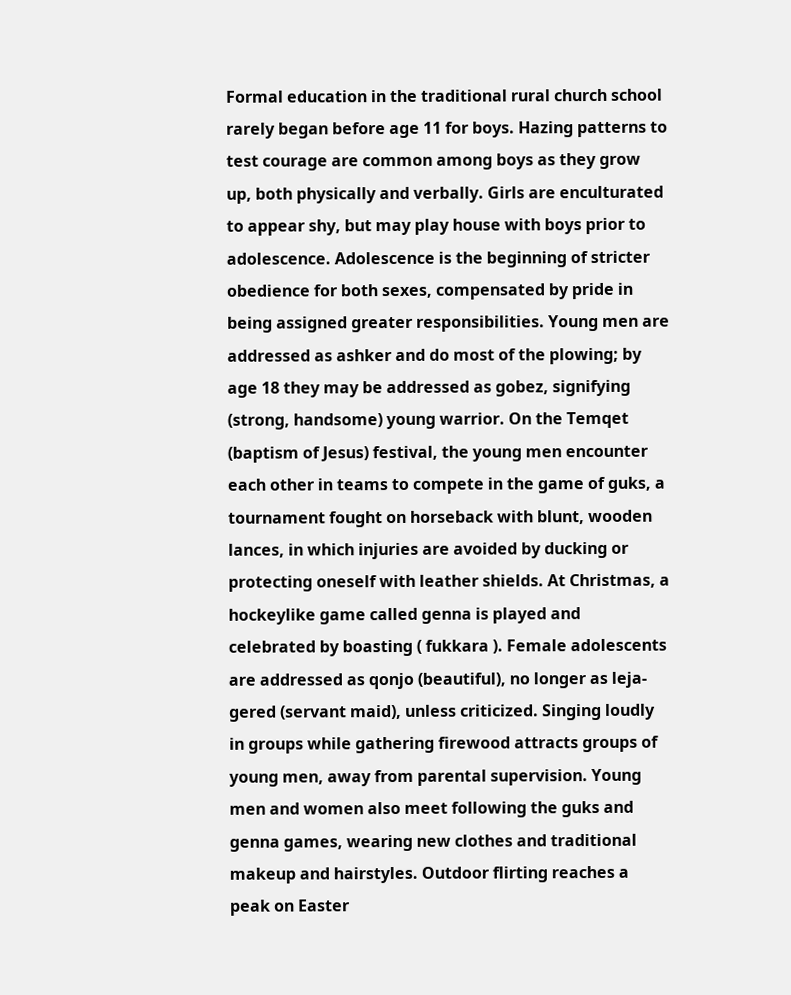Formal education in the traditional rural church school rarely began before age 11 for boys. Hazing patterns to test courage are common among boys as they grow up, both physically and verbally. Girls are enculturated to appear shy, but may play house with boys prior to adolescence. Adolescence is the beginning of stricter obedience for both sexes, compensated by pride in being assigned greater responsibilities. Young men are addressed as ashker and do most of the plowing; by age 18 they may be addressed as gobez, signifying (strong, handsome) young warrior. On the Temqet (baptism of Jesus) festival, the young men encounter each other in teams to compete in the game of guks, a tournament fought on horseback with blunt, wooden lances, in which injuries are avoided by ducking or protecting oneself with leather shields. At Christmas, a hockeylike game called genna is played and celebrated by boasting ( fukkara ). Female adolescents are addressed as qonjo (beautiful), no longer as leja-gered (servant maid), unless criticized. Singing loudly in groups while gathering firewood attracts groups of young men, away from parental supervision. Young men and women also meet following the guks and genna games, wearing new clothes and traditional makeup and hairstyles. Outdoor flirting reaches a peak on Easter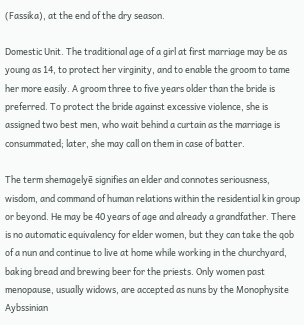(Fassika), at the end of the dry season.

Domestic Unit. The traditional age of a girl at first marriage may be as young as 14, to protect her virginity, and to enable the groom to tame her more easily. A groom three to five years older than the bride is preferred. To protect the bride against excessive violence, she is assigned two best men, who wait behind a curtain as the marriage is consummated; later, she may call on them in case of batter.

The term shemagelyē signifies an elder and connotes seriousness, wisdom, and command of human relations within the residential kin group or beyond. He may be 40 years of age and already a grandfather. There is no automatic equivalency for elder women, but they can take the qob of a nun and continue to live at home while working in the churchyard, baking bread and brewing beer for the priests. Only women past menopause, usually widows, are accepted as nuns by the Monophysite Aybssinian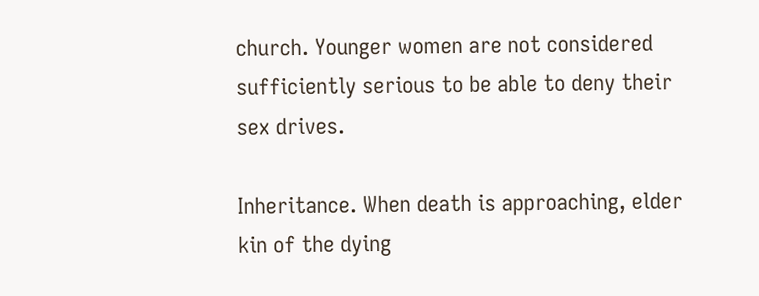church. Younger women are not considered sufficiently serious to be able to deny their sex drives.

Inheritance. When death is approaching, elder kin of the dying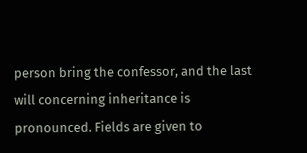person bring the confessor, and the last will concerning inheritance is pronounced. Fields are given to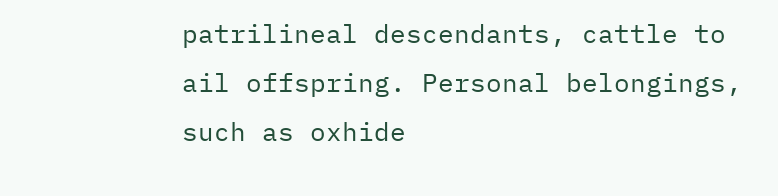patrilineal descendants, cattle to ail offspring. Personal belongings, such as oxhide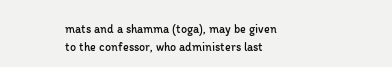mats and a shamma (toga), may be given to the confessor, who administers last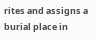rites and assigns a burial place in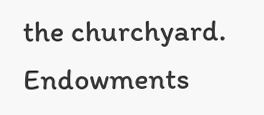the churchyard. Endowments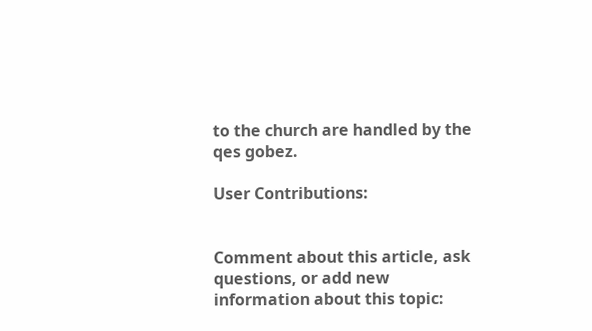to the church are handled by the qes gobez.

User Contributions:


Comment about this article, ask questions, or add new information about this topic: